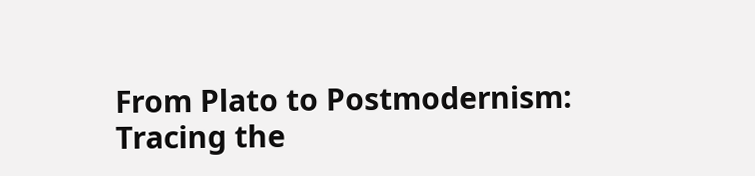From Plato to Postmodernism: Tracing the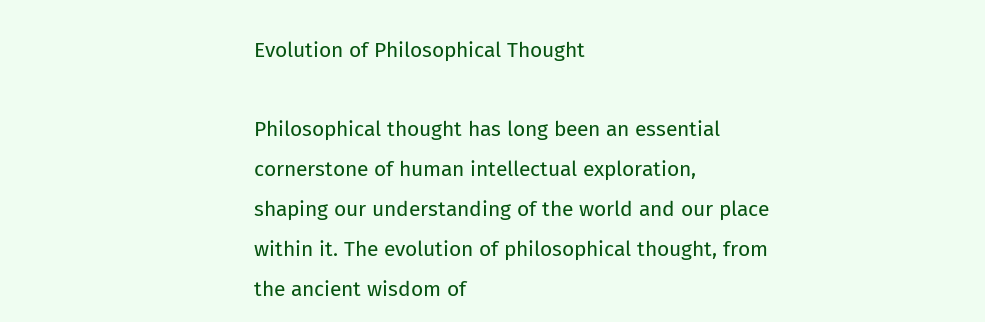Evolution of Philosophical Thought

Philosophical thought has long been an essential cornerstone of human intellectual exploration, shaping our understanding of the world and our place within it. The evolution of philosophical thought, from the ancient wisdom of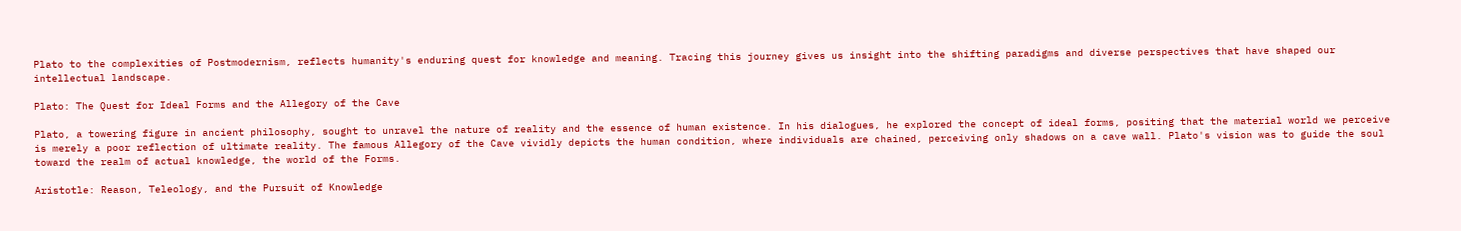Plato to the complexities of Postmodernism, reflects humanity's enduring quest for knowledge and meaning. Tracing this journey gives us insight into the shifting paradigms and diverse perspectives that have shaped our intellectual landscape.

Plato: The Quest for Ideal Forms and the Allegory of the Cave

Plato, a towering figure in ancient philosophy, sought to unravel the nature of reality and the essence of human existence. In his dialogues, he explored the concept of ideal forms, positing that the material world we perceive is merely a poor reflection of ultimate reality. The famous Allegory of the Cave vividly depicts the human condition, where individuals are chained, perceiving only shadows on a cave wall. Plato's vision was to guide the soul toward the realm of actual knowledge, the world of the Forms.

Aristotle: Reason, Teleology, and the Pursuit of Knowledge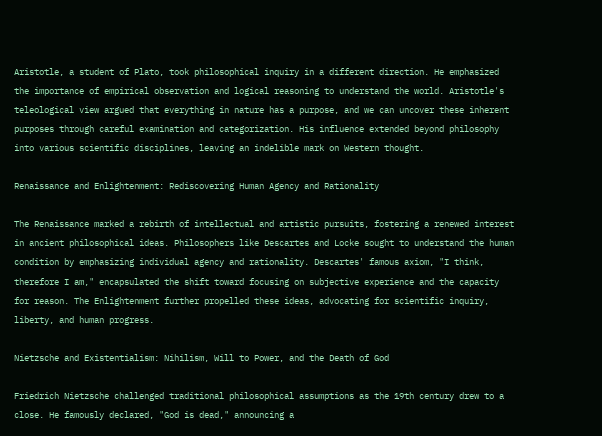Aristotle, a student of Plato, took philosophical inquiry in a different direction. He emphasized the importance of empirical observation and logical reasoning to understand the world. Aristotle's teleological view argued that everything in nature has a purpose, and we can uncover these inherent purposes through careful examination and categorization. His influence extended beyond philosophy into various scientific disciplines, leaving an indelible mark on Western thought.

Renaissance and Enlightenment: Rediscovering Human Agency and Rationality

The Renaissance marked a rebirth of intellectual and artistic pursuits, fostering a renewed interest in ancient philosophical ideas. Philosophers like Descartes and Locke sought to understand the human condition by emphasizing individual agency and rationality. Descartes' famous axiom, "I think, therefore I am," encapsulated the shift toward focusing on subjective experience and the capacity for reason. The Enlightenment further propelled these ideas, advocating for scientific inquiry, liberty, and human progress.

Nietzsche and Existentialism: Nihilism, Will to Power, and the Death of God

Friedrich Nietzsche challenged traditional philosophical assumptions as the 19th century drew to a close. He famously declared, "God is dead," announcing a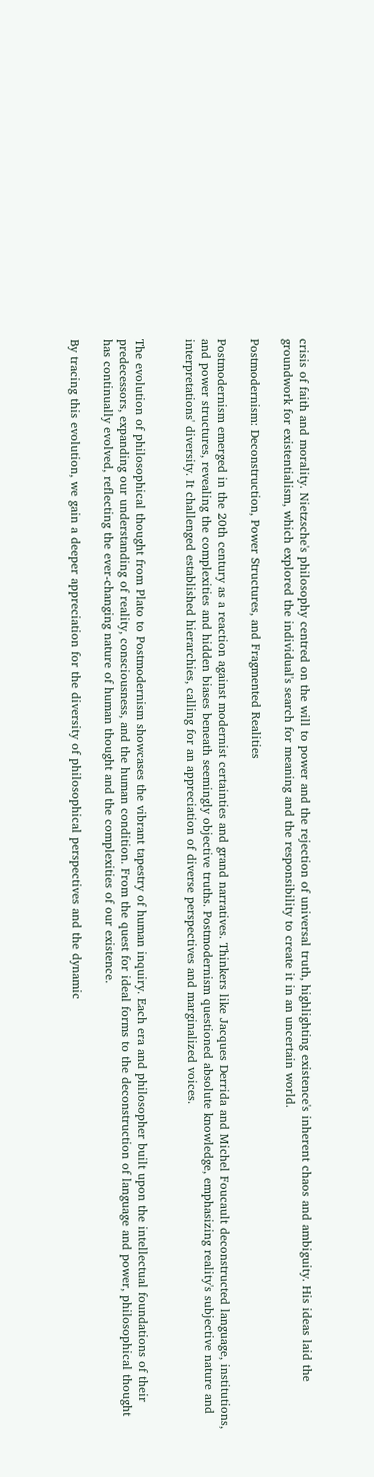crisis of faith and morality. Nietzsche's philosophy centred on the will to power and the rejection of universal truth, highlighting existence's inherent chaos and ambiguity. His ideas laid the groundwork for existentialism, which explored the individual's search for meaning and the responsibility to create it in an uncertain world.

Postmodernism: Deconstruction, Power Structures, and Fragmented Realities

Postmodernism emerged in the 20th century as a reaction against modernist certainties and grand narratives. Thinkers like Jacques Derrida and Michel Foucault deconstructed language, institutions, and power structures, revealing the complexities and hidden biases beneath seemingly objective truths. Postmodernism questioned absolute knowledge, emphasizing reality's subjective nature and interpretations' diversity. It challenged established hierarchies, calling for an appreciation of diverse perspectives and marginalized voices.


The evolution of philosophical thought from Plato to Postmodernism showcases the vibrant tapestry of human inquiry. Each era and philosopher built upon the intellectual foundations of their predecessors, expanding our understanding of reality, consciousness, and the human condition. From the quest for ideal forms to the deconstruction of language and power, philosophical thought has continually evolved, reflecting the ever-changing nature of human thought and the complexities of our existence.

By tracing this evolution, we gain a deeper appreciation for the diversity of philosophical perspectives and the dynamic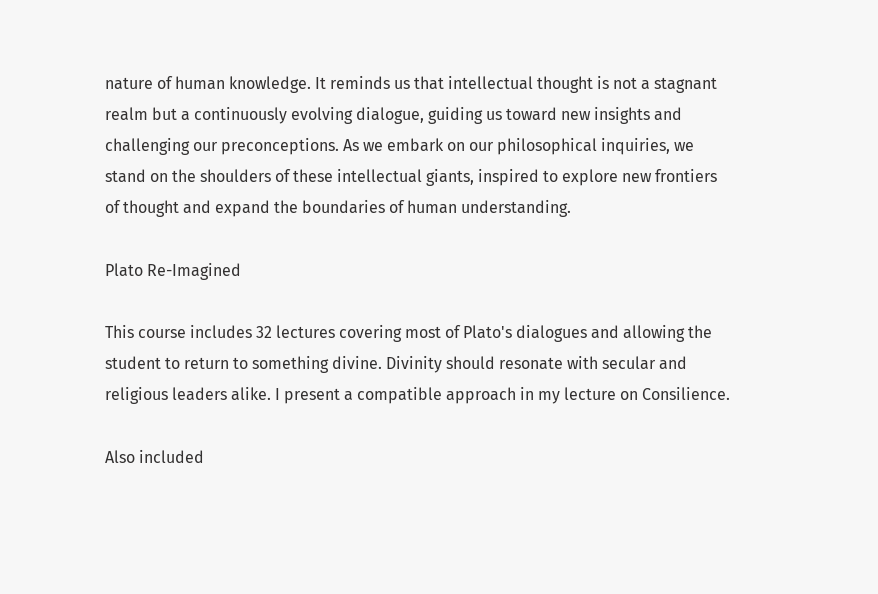nature of human knowledge. It reminds us that intellectual thought is not a stagnant realm but a continuously evolving dialogue, guiding us toward new insights and challenging our preconceptions. As we embark on our philosophical inquiries, we stand on the shoulders of these intellectual giants, inspired to explore new frontiers of thought and expand the boundaries of human understanding.

Plato Re-Imagined

This course includes 32 lectures covering most of Plato's dialogues and allowing the student to return to something divine. Divinity should resonate with secular and religious leaders alike. I present a compatible approach in my lecture on Consilience.

Also included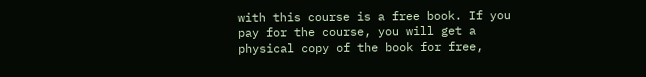with this course is a free book. If you pay for the course, you will get a physical copy of the book for free,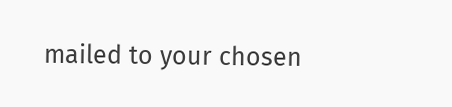mailed to your chosen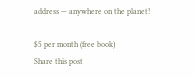address — anywhere on the planet!

$5 per month (free book)
Share this post